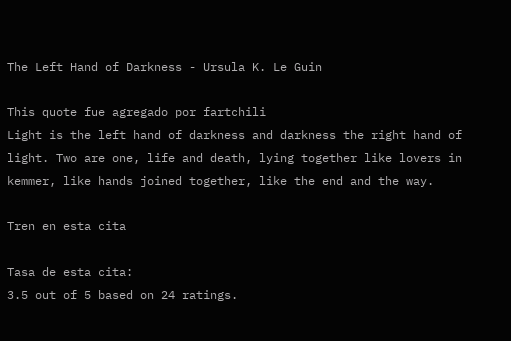The Left Hand of Darkness - Ursula K. Le Guin

This quote fue agregado por fartchili
Light is the left hand of darkness and darkness the right hand of light. Two are one, life and death, lying together like lovers in kemmer, like hands joined together, like the end and the way.

Tren en esta cita

Tasa de esta cita:
3.5 out of 5 based on 24 ratings.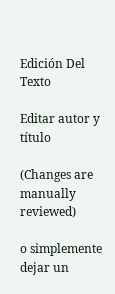Edición Del Texto

Editar autor y título

(Changes are manually reviewed)

o simplemente dejar un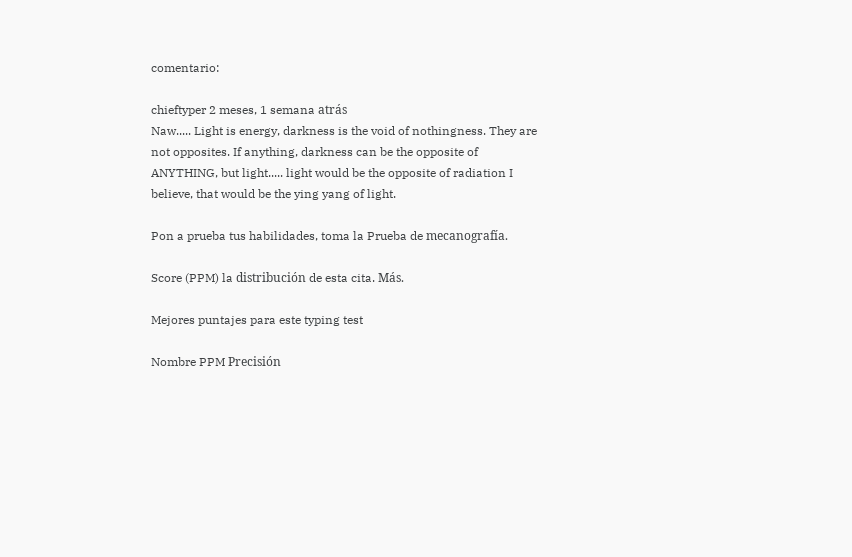comentario:

chieftyper 2 meses, 1 semana atrás
Naw..... Light is energy, darkness is the void of nothingness. They are not opposites. If anything, darkness can be the opposite of ANYTHING, but light..... light would be the opposite of radiation I believe, that would be the ying yang of light.

Pon a prueba tus habilidades, toma la Prueba de mecanografía.

Score (PPM) la distribución de esta cita. Más.

Mejores puntajes para este typing test

Nombre PPM Precisión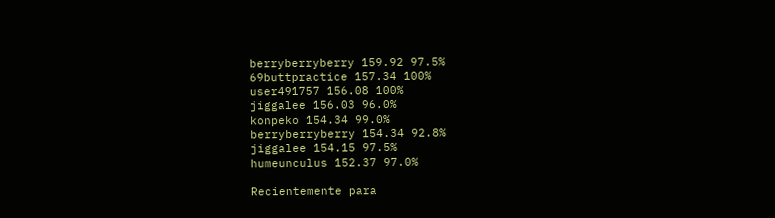berryberryberry 159.92 97.5%
69buttpractice 157.34 100%
user491757 156.08 100%
jiggalee 156.03 96.0%
konpeko 154.34 99.0%
berryberryberry 154.34 92.8%
jiggalee 154.15 97.5%
humeunculus 152.37 97.0%

Recientemente para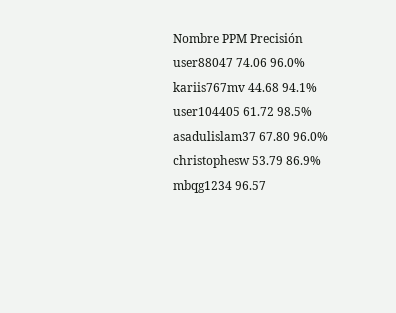Nombre PPM Precisión
user88047 74.06 96.0%
kariis767mv 44.68 94.1%
user104405 61.72 98.5%
asadulislam37 67.80 96.0%
christophesw 53.79 86.9%
mbqg1234 96.57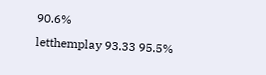90.6%
letthemplay 93.33 95.5%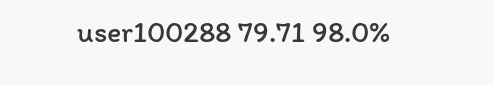user100288 79.71 98.0%